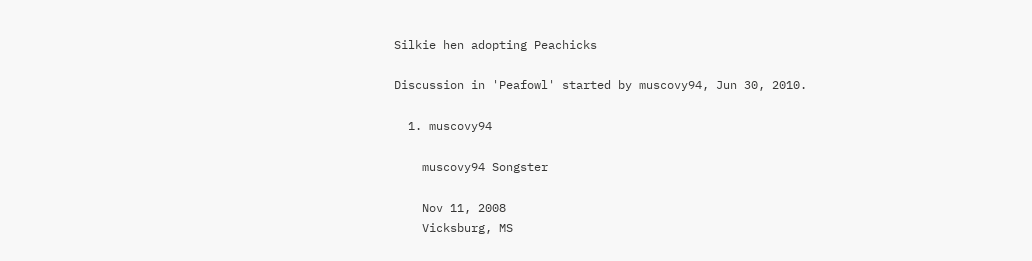Silkie hen adopting Peachicks

Discussion in 'Peafowl' started by muscovy94, Jun 30, 2010.

  1. muscovy94

    muscovy94 Songster

    Nov 11, 2008
    Vicksburg, MS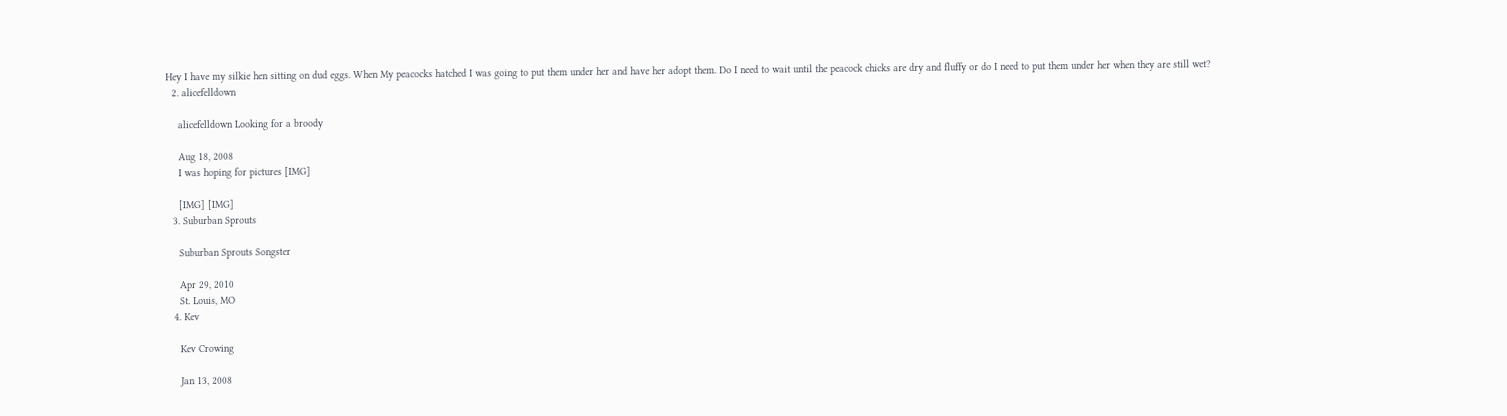Hey I have my silkie hen sitting on dud eggs. When My peacocks hatched I was going to put them under her and have her adopt them. Do I need to wait until the peacock chicks are dry and fluffy or do I need to put them under her when they are still wet?
  2. alicefelldown

    alicefelldown Looking for a broody

    Aug 18, 2008
    I was hoping for pictures [IMG]

    [IMG] [IMG]
  3. Suburban Sprouts

    Suburban Sprouts Songster

    Apr 29, 2010
    St. Louis, MO
  4. Kev

    Kev Crowing

    Jan 13, 2008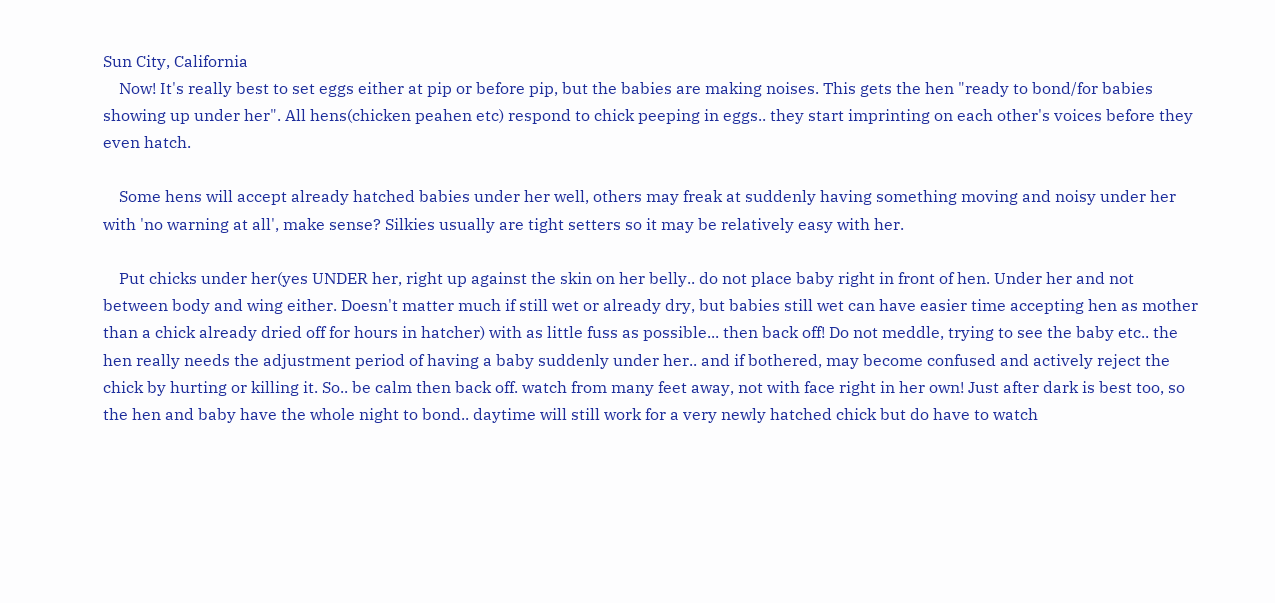Sun City, California
    Now! It's really best to set eggs either at pip or before pip, but the babies are making noises. This gets the hen "ready to bond/for babies showing up under her". All hens(chicken peahen etc) respond to chick peeping in eggs.. they start imprinting on each other's voices before they even hatch.

    Some hens will accept already hatched babies under her well, others may freak at suddenly having something moving and noisy under her with 'no warning at all', make sense? Silkies usually are tight setters so it may be relatively easy with her.

    Put chicks under her(yes UNDER her, right up against the skin on her belly.. do not place baby right in front of hen. Under her and not between body and wing either. Doesn't matter much if still wet or already dry, but babies still wet can have easier time accepting hen as mother than a chick already dried off for hours in hatcher) with as little fuss as possible... then back off! Do not meddle, trying to see the baby etc.. the hen really needs the adjustment period of having a baby suddenly under her.. and if bothered, may become confused and actively reject the chick by hurting or killing it. So.. be calm then back off. watch from many feet away, not with face right in her own! Just after dark is best too, so the hen and baby have the whole night to bond.. daytime will still work for a very newly hatched chick but do have to watch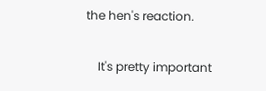the hen's reaction.

    It's pretty important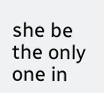she be the only one in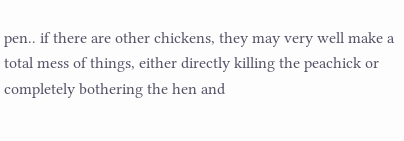pen.. if there are other chickens, they may very well make a total mess of things, either directly killing the peachick or completely bothering the hen and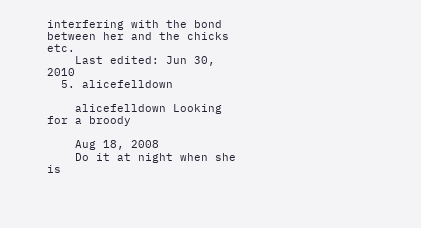interfering with the bond between her and the chicks etc.
    Last edited: Jun 30, 2010
  5. alicefelldown

    alicefelldown Looking for a broody

    Aug 18, 2008
    Do it at night when she is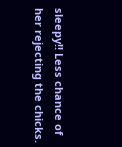sleepy!! Less chance of her rejecting the chicks.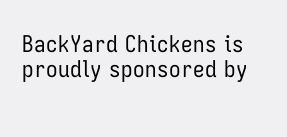BackYard Chickens is proudly sponsored by